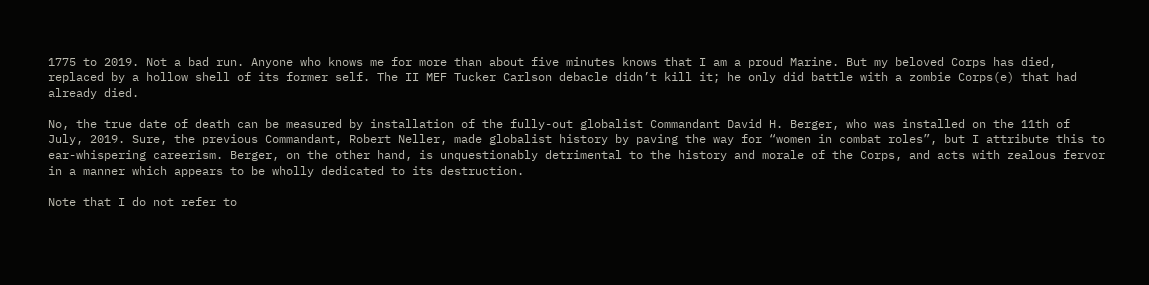1775 to 2019. Not a bad run. Anyone who knows me for more than about five minutes knows that I am a proud Marine. But my beloved Corps has died, replaced by a hollow shell of its former self. The II MEF Tucker Carlson debacle didn’t kill it; he only did battle with a zombie Corps(e) that had already died.

No, the true date of death can be measured by installation of the fully-out globalist Commandant David H. Berger, who was installed on the 11th of July, 2019. Sure, the previous Commandant, Robert Neller, made globalist history by paving the way for “women in combat roles”, but I attribute this to ear-whispering careerism. Berger, on the other hand, is unquestionably detrimental to the history and morale of the Corps, and acts with zealous fervor in a manner which appears to be wholly dedicated to its destruction.

Note that I do not refer to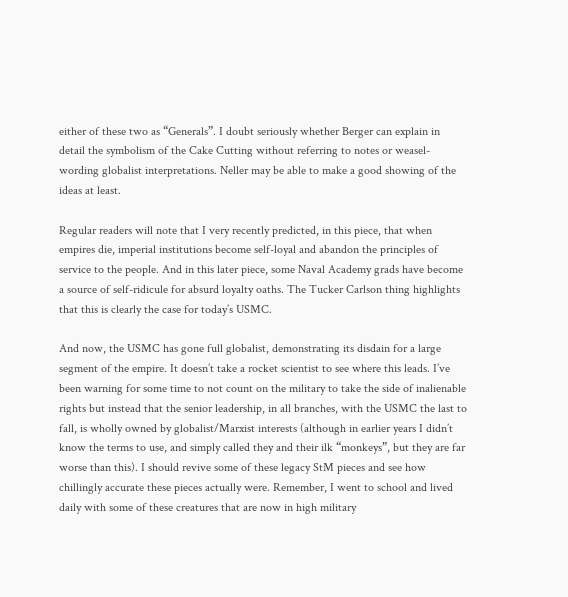either of these two as “Generals”. I doubt seriously whether Berger can explain in detail the symbolism of the Cake Cutting without referring to notes or weasel-wording globalist interpretations. Neller may be able to make a good showing of the ideas at least.

Regular readers will note that I very recently predicted, in this piece, that when empires die, imperial institutions become self-loyal and abandon the principles of service to the people. And in this later piece, some Naval Academy grads have become a source of self-ridicule for absurd loyalty oaths. The Tucker Carlson thing highlights that this is clearly the case for today’s USMC.

And now, the USMC has gone full globalist, demonstrating its disdain for a large segment of the empire. It doesn’t take a rocket scientist to see where this leads. I’ve been warning for some time to not count on the military to take the side of inalienable rights but instead that the senior leadership, in all branches, with the USMC the last to fall, is wholly owned by globalist/Marxist interests (although in earlier years I didn’t know the terms to use, and simply called they and their ilk “monkeys”, but they are far worse than this). I should revive some of these legacy StM pieces and see how chillingly accurate these pieces actually were. Remember, I went to school and lived daily with some of these creatures that are now in high military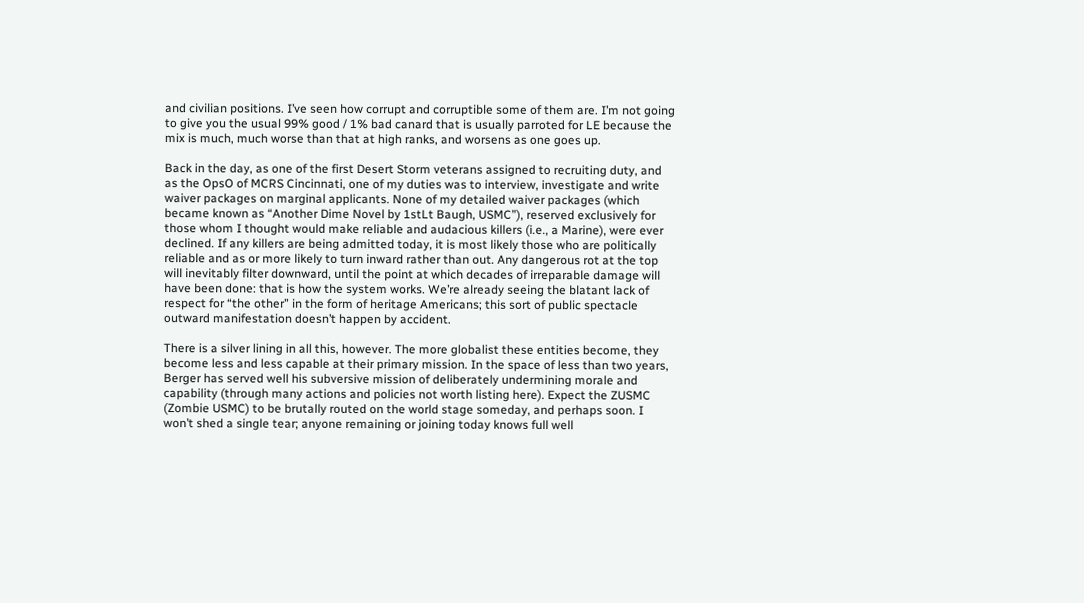and civilian positions. I’ve seen how corrupt and corruptible some of them are. I’m not going to give you the usual 99% good / 1% bad canard that is usually parroted for LE because the mix is much, much worse than that at high ranks, and worsens as one goes up.

Back in the day, as one of the first Desert Storm veterans assigned to recruiting duty, and as the OpsO of MCRS Cincinnati, one of my duties was to interview, investigate and write waiver packages on marginal applicants. None of my detailed waiver packages (which became known as “Another Dime Novel by 1stLt Baugh, USMC”), reserved exclusively for those whom I thought would make reliable and audacious killers (i.e., a Marine), were ever declined. If any killers are being admitted today, it is most likely those who are politically reliable and as or more likely to turn inward rather than out. Any dangerous rot at the top will inevitably filter downward, until the point at which decades of irreparable damage will have been done: that is how the system works. We’re already seeing the blatant lack of respect for “the other” in the form of heritage Americans; this sort of public spectacle outward manifestation doesn’t happen by accident.

There is a silver lining in all this, however. The more globalist these entities become, they become less and less capable at their primary mission. In the space of less than two years, Berger has served well his subversive mission of deliberately undermining morale and capability (through many actions and policies not worth listing here). Expect the ZUSMC (Zombie USMC) to be brutally routed on the world stage someday, and perhaps soon. I won’t shed a single tear; anyone remaining or joining today knows full well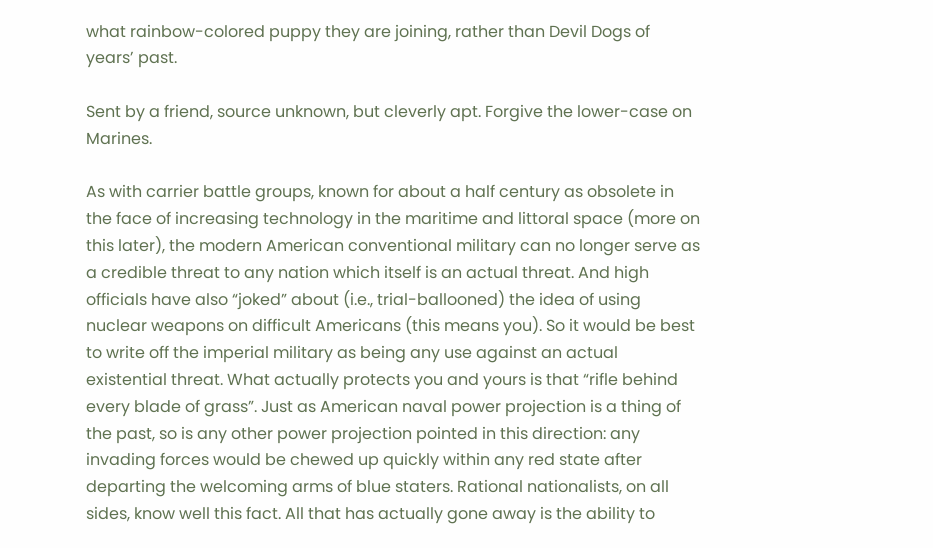what rainbow-colored puppy they are joining, rather than Devil Dogs of years’ past.

Sent by a friend, source unknown, but cleverly apt. Forgive the lower-case on Marines.

As with carrier battle groups, known for about a half century as obsolete in the face of increasing technology in the maritime and littoral space (more on this later), the modern American conventional military can no longer serve as a credible threat to any nation which itself is an actual threat. And high officials have also “joked” about (i.e., trial-ballooned) the idea of using nuclear weapons on difficult Americans (this means you). So it would be best to write off the imperial military as being any use against an actual existential threat. What actually protects you and yours is that “rifle behind every blade of grass”. Just as American naval power projection is a thing of the past, so is any other power projection pointed in this direction: any invading forces would be chewed up quickly within any red state after departing the welcoming arms of blue staters. Rational nationalists, on all sides, know well this fact. All that has actually gone away is the ability to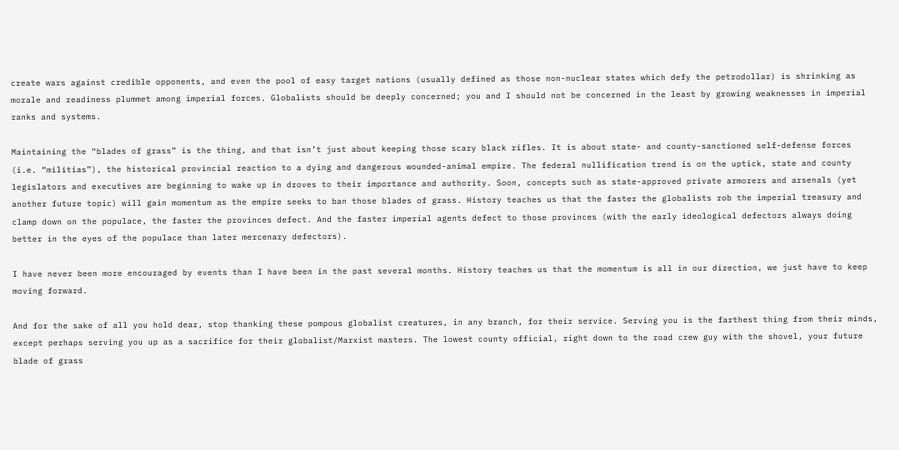create wars against credible opponents, and even the pool of easy target nations (usually defined as those non-nuclear states which defy the petrodollar) is shrinking as morale and readiness plummet among imperial forces. Globalists should be deeply concerned; you and I should not be concerned in the least by growing weaknesses in imperial ranks and systems.

Maintaining the “blades of grass” is the thing, and that isn’t just about keeping those scary black rifles. It is about state- and county-sanctioned self-defense forces (i.e. “militias”), the historical provincial reaction to a dying and dangerous wounded-animal empire. The federal nullification trend is on the uptick, state and county legislators and executives are beginning to wake up in droves to their importance and authority. Soon, concepts such as state-approved private armorers and arsenals (yet another future topic) will gain momentum as the empire seeks to ban those blades of grass. History teaches us that the faster the globalists rob the imperial treasury and clamp down on the populace, the faster the provinces defect. And the faster imperial agents defect to those provinces (with the early ideological defectors always doing better in the eyes of the populace than later mercenary defectors).

I have never been more encouraged by events than I have been in the past several months. History teaches us that the momentum is all in our direction, we just have to keep moving forward.

And for the sake of all you hold dear, stop thanking these pompous globalist creatures, in any branch, for their service. Serving you is the farthest thing from their minds, except perhaps serving you up as a sacrifice for their globalist/Marxist masters. The lowest county official, right down to the road crew guy with the shovel, your future blade of grass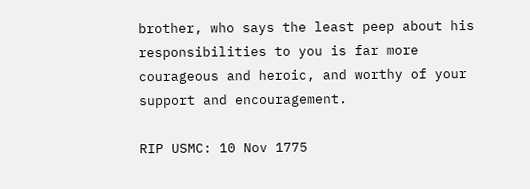brother, who says the least peep about his responsibilities to you is far more courageous and heroic, and worthy of your support and encouragement.

RIP USMC: 10 Nov 1775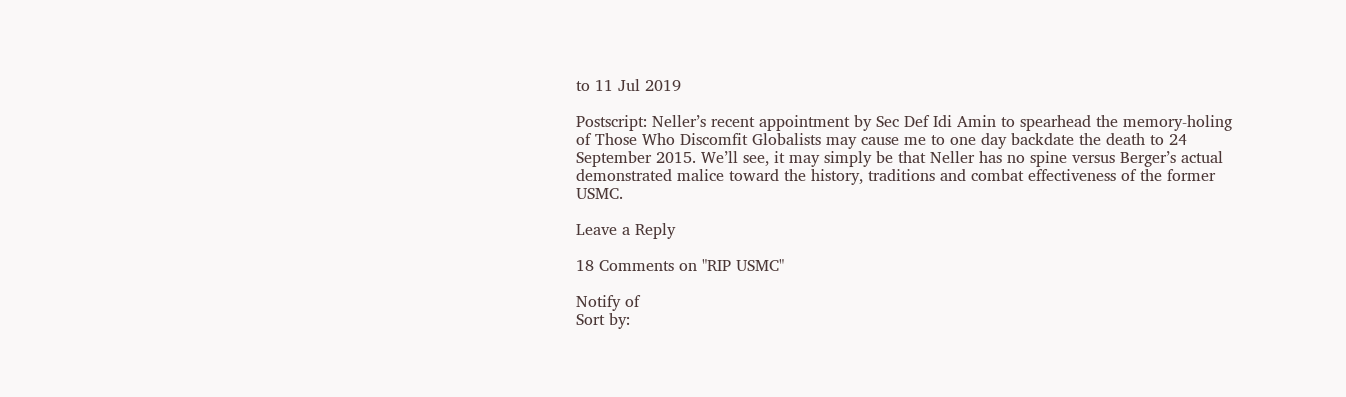to 11 Jul 2019

Postscript: Neller’s recent appointment by Sec Def Idi Amin to spearhead the memory-holing of Those Who Discomfit Globalists may cause me to one day backdate the death to 24 September 2015. We’ll see, it may simply be that Neller has no spine versus Berger’s actual demonstrated malice toward the history, traditions and combat effectiveness of the former USMC.

Leave a Reply

18 Comments on "RIP USMC"

Notify of
Sort by: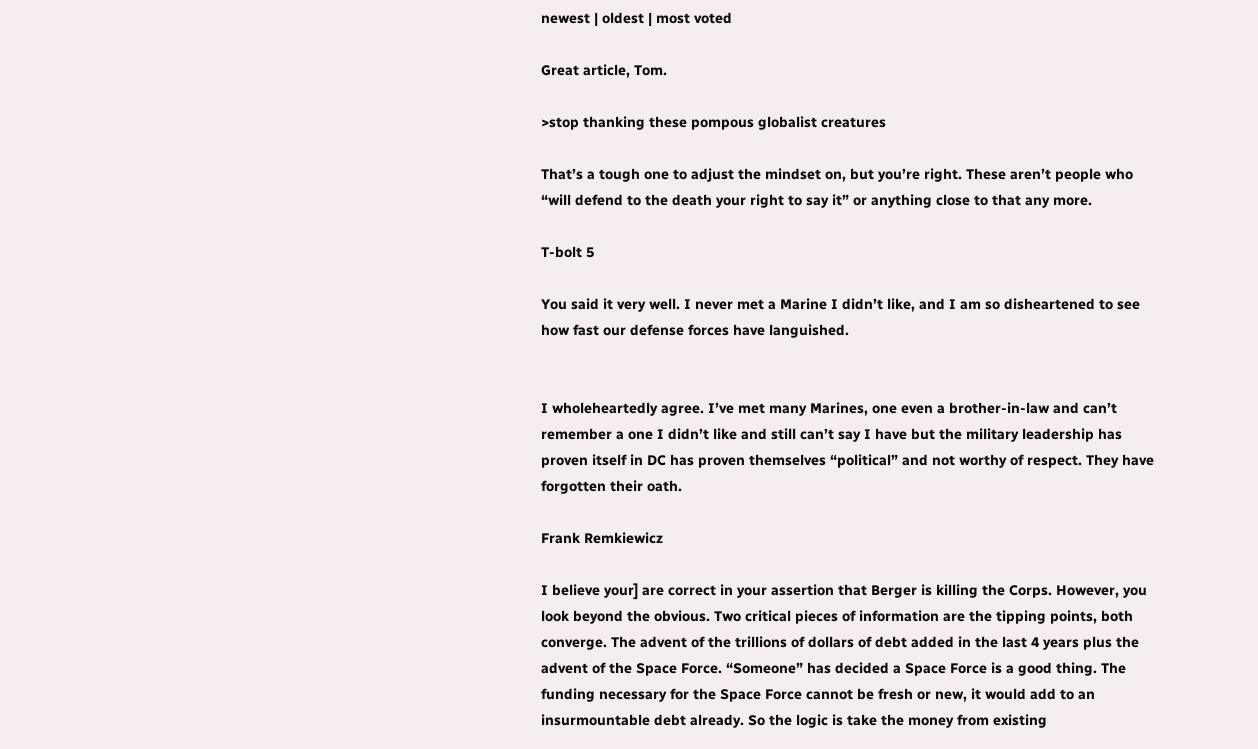newest | oldest | most voted

Great article, Tom.

>stop thanking these pompous globalist creatures

That’s a tough one to adjust the mindset on, but you’re right. These aren’t people who “will defend to the death your right to say it” or anything close to that any more.

T-bolt 5

You said it very well. I never met a Marine I didn’t like, and I am so disheartened to see how fast our defense forces have languished.


I wholeheartedly agree. I’ve met many Marines, one even a brother-in-law and can’t remember a one I didn’t like and still can’t say I have but the military leadership has proven itself in DC has proven themselves “political” and not worthy of respect. They have forgotten their oath.

Frank Remkiewicz

I believe your] are correct in your assertion that Berger is killing the Corps. However, you look beyond the obvious. Two critical pieces of information are the tipping points, both converge. The advent of the trillions of dollars of debt added in the last 4 years plus the advent of the Space Force. “Someone” has decided a Space Force is a good thing. The funding necessary for the Space Force cannot be fresh or new, it would add to an insurmountable debt already. So the logic is take the money from existing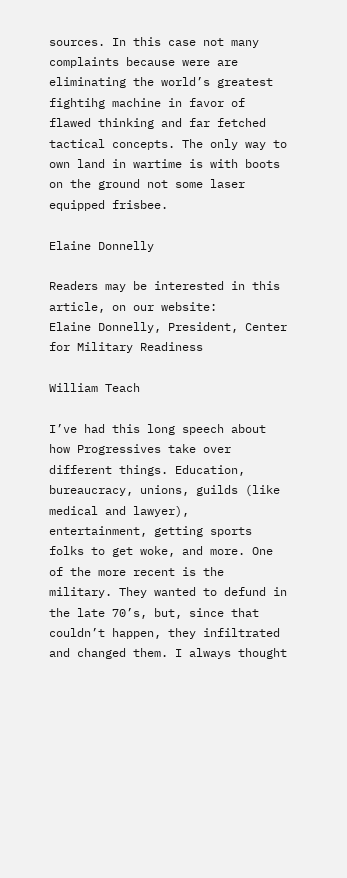sources. In this case not many complaints because were are eliminating the world’s greatest fightihg machine in favor of flawed thinking and far fetched tactical concepts. The only way to own land in wartime is with boots on the ground not some laser equipped frisbee.

Elaine Donnelly

Readers may be interested in this article, on our website:
Elaine Donnelly, President, Center for Military Readiness

William Teach

I’ve had this long speech about how Progressives take over different things. Education, bureaucracy, unions, guilds (like medical and lawyer), entertainment, getting sports folks to get woke, and more. One of the more recent is the military. They wanted to defund in the late 70’s, but, since that couldn’t happen, they infiltrated and changed them. I always thought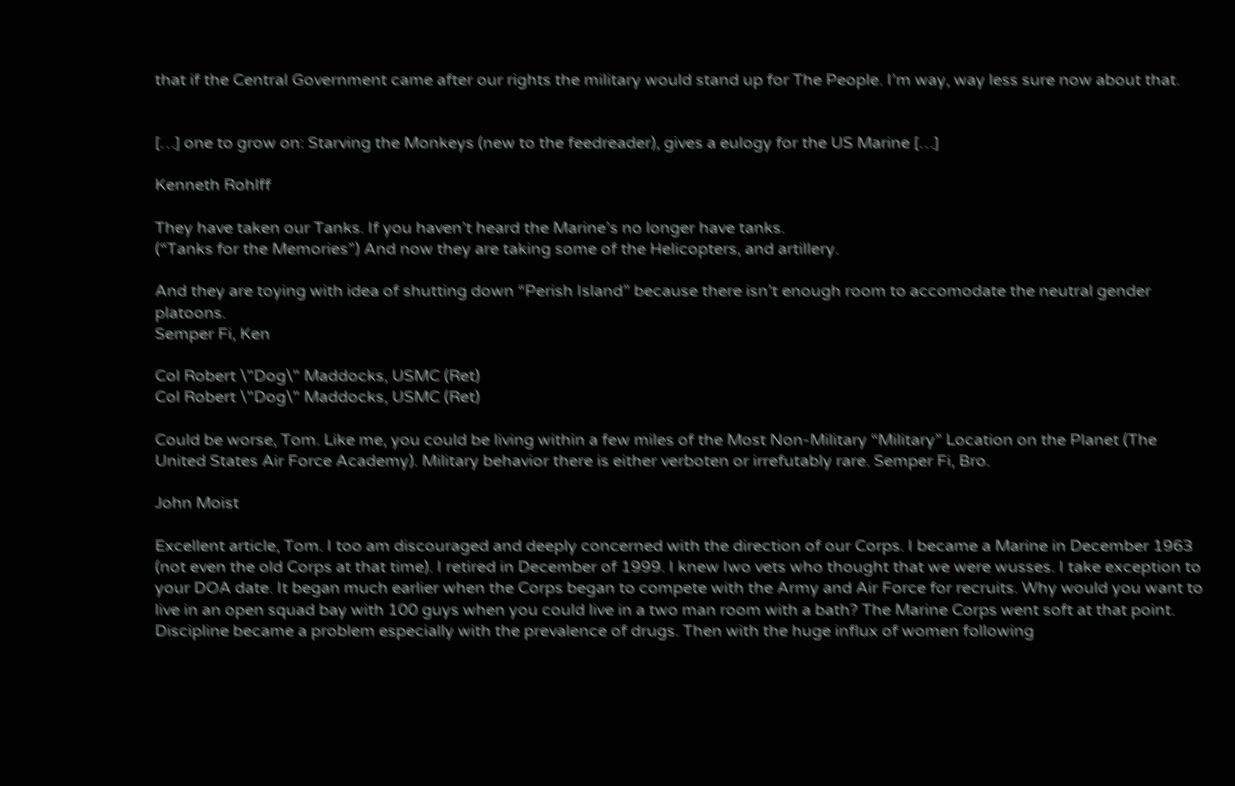that if the Central Government came after our rights the military would stand up for The People. I’m way, way less sure now about that.


[…] one to grow on: Starving the Monkeys (new to the feedreader), gives a eulogy for the US Marine […]

Kenneth Rohlff

They have taken our Tanks. If you haven’t heard the Marine’s no longer have tanks.
(“Tanks for the Memories”) And now they are taking some of the Helicopters, and artillery.

And they are toying with idea of shutting down “Perish Island” because there isn’t enough room to accomodate the neutral gender platoons.
Semper Fi, Ken

Col Robert \"Dog\" Maddocks, USMC (Ret)
Col Robert \"Dog\" Maddocks, USMC (Ret)

Could be worse, Tom. Like me, you could be living within a few miles of the Most Non-Military “Military” Location on the Planet (The United States Air Force Academy). Military behavior there is either verboten or irrefutably rare. Semper Fi, Bro.

John Moist

Excellent article, Tom. I too am discouraged and deeply concerned with the direction of our Corps. I became a Marine in December 1963 (not even the old Corps at that time). I retired in December of 1999. I knew Iwo vets who thought that we were wusses. I take exception to your DOA date. It began much earlier when the Corps began to compete with the Army and Air Force for recruits. Why would you want to live in an open squad bay with 100 guys when you could live in a two man room with a bath? The Marine Corps went soft at that point. Discipline became a problem especially with the prevalence of drugs. Then with the huge influx of women following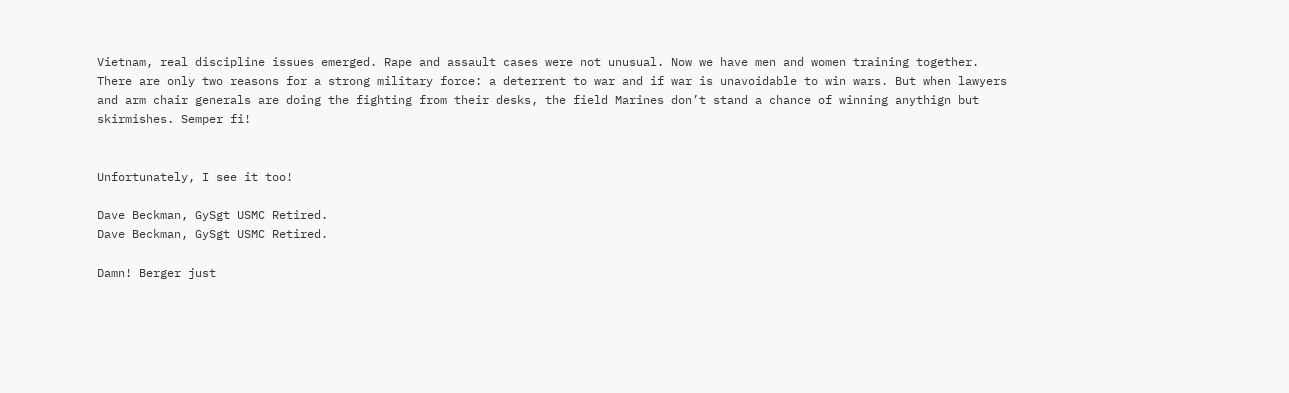Vietnam, real discipline issues emerged. Rape and assault cases were not unusual. Now we have men and women training together. There are only two reasons for a strong military force: a deterrent to war and if war is unavoidable to win wars. But when lawyers and arm chair generals are doing the fighting from their desks, the field Marines don’t stand a chance of winning anythign but skirmishes. Semper fi!


Unfortunately, I see it too!

Dave Beckman, GySgt USMC Retired.
Dave Beckman, GySgt USMC Retired.

Damn! Berger just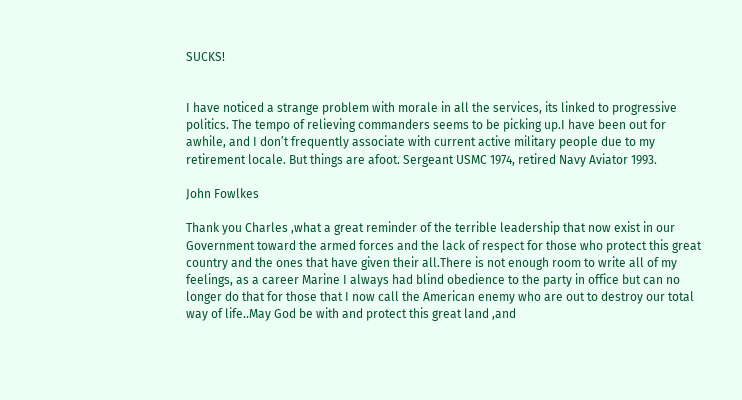SUCKS!


I have noticed a strange problem with morale in all the services, its linked to progressive politics. The tempo of relieving commanders seems to be picking up.I have been out for awhile, and I don’t frequently associate with current active military people due to my retirement locale. But things are afoot. Sergeant USMC 1974, retired Navy Aviator 1993.

John Fowlkes

Thank you Charles ,what a great reminder of the terrible leadership that now exist in our Government toward the armed forces and the lack of respect for those who protect this great country and the ones that have given their all.There is not enough room to write all of my feelings, as a career Marine I always had blind obedience to the party in office but can no longer do that for those that I now call the American enemy who are out to destroy our total way of life..May God be with and protect this great land ,and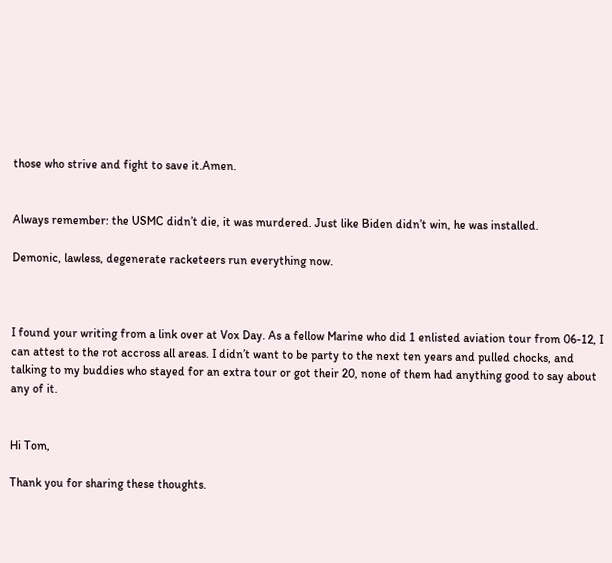those who strive and fight to save it.Amen.


Always remember: the USMC didn’t die, it was murdered. Just like Biden didn’t win, he was installed.

Demonic, lawless, degenerate racketeers run everything now.



I found your writing from a link over at Vox Day. As a fellow Marine who did 1 enlisted aviation tour from 06-12, I can attest to the rot accross all areas. I didn’t want to be party to the next ten years and pulled chocks, and talking to my buddies who stayed for an extra tour or got their 20, none of them had anything good to say about any of it.


Hi Tom,

Thank you for sharing these thoughts.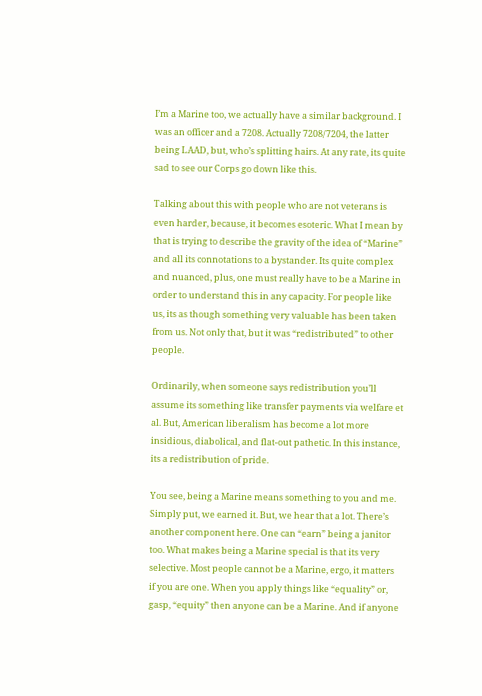I’m a Marine too, we actually have a similar background. I was an officer and a 7208. Actually 7208/7204, the latter being LAAD, but, who’s splitting hairs. At any rate, its quite sad to see our Corps go down like this.

Talking about this with people who are not veterans is even harder, because, it becomes esoteric. What I mean by that is trying to describe the gravity of the idea of “Marine” and all its connotations to a bystander. Its quite complex and nuanced, plus, one must really have to be a Marine in order to understand this in any capacity. For people like us, its as though something very valuable has been taken from us. Not only that, but it was “redistributed” to other people.

Ordinarily, when someone says redistribution you’ll assume its something like transfer payments via welfare et al. But, American liberalism has become a lot more insidious, diabolical, and flat-out pathetic. In this instance, its a redistribution of pride.

You see, being a Marine means something to you and me. Simply put, we earned it. But, we hear that a lot. There’s another component here. One can “earn” being a janitor too. What makes being a Marine special is that its very selective. Most people cannot be a Marine, ergo, it matters if you are one. When you apply things like “equality” or, gasp, “equity” then anyone can be a Marine. And if anyone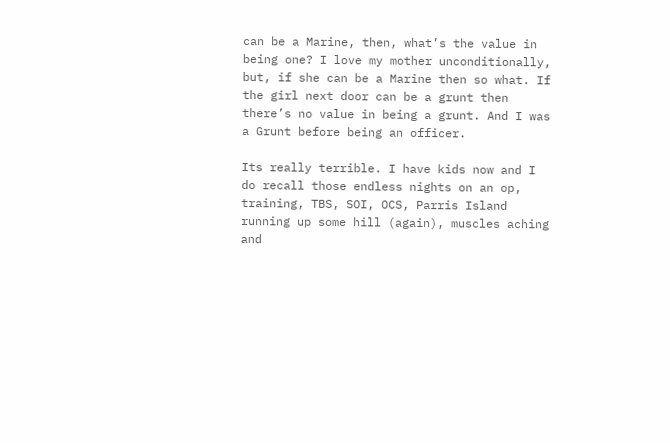can be a Marine, then, what’s the value in being one? I love my mother unconditionally, but, if she can be a Marine then so what. If the girl next door can be a grunt then there’s no value in being a grunt. And I was a Grunt before being an officer.

Its really terrible. I have kids now and I do recall those endless nights on an op, training, TBS, SOI, OCS, Parris Island running up some hill (again), muscles aching and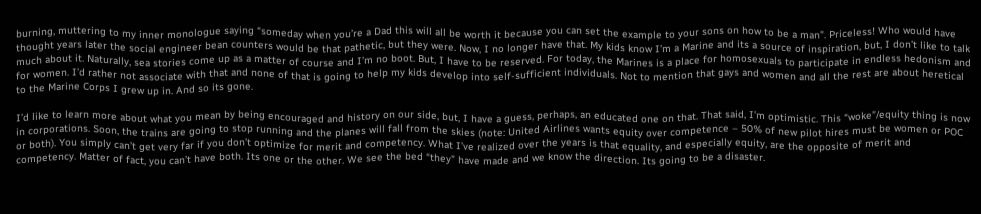burning, muttering to my inner monologue saying “someday when you’re a Dad this will all be worth it because you can set the example to your sons on how to be a man”. Priceless! Who would have thought years later the social engineer bean counters would be that pathetic, but they were. Now, I no longer have that. My kids know I’m a Marine and its a source of inspiration, but, I don’t like to talk much about it. Naturally, sea stories come up as a matter of course and I’m no boot. But, I have to be reserved. For today, the Marines is a place for homosexuals to participate in endless hedonism and for women. I’d rather not associate with that and none of that is going to help my kids develop into self-sufficient individuals. Not to mention that gays and women and all the rest are about heretical to the Marine Corps I grew up in. And so its gone.

I’d like to learn more about what you mean by being encouraged and history on our side, but, I have a guess, perhaps, an educated one on that. That said, I’m optimistic. This “woke”/equity thing is now in corporations. Soon, the trains are going to stop running and the planes will fall from the skies (note: United Airlines wants equity over competence – 50% of new pilot hires must be women or POC or both). You simply can’t get very far if you don’t optimize for merit and competency. What I’ve realized over the years is that equality, and especially equity, are the opposite of merit and competency. Matter of fact, you can’t have both. Its one or the other. We see the bed “they” have made and we know the direction. Its going to be a disaster.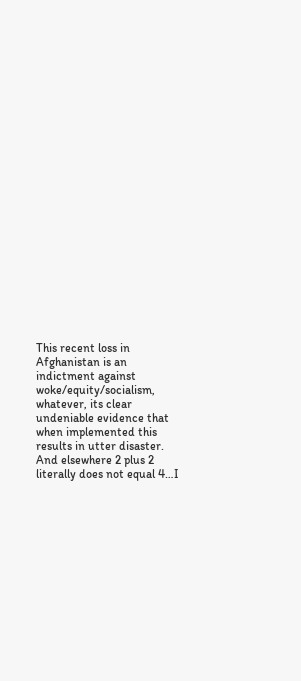This recent loss in Afghanistan is an indictment against woke/equity/socialism, whatever, its clear undeniable evidence that when implemented this results in utter disaster. And elsewhere 2 plus 2 literally does not equal 4…I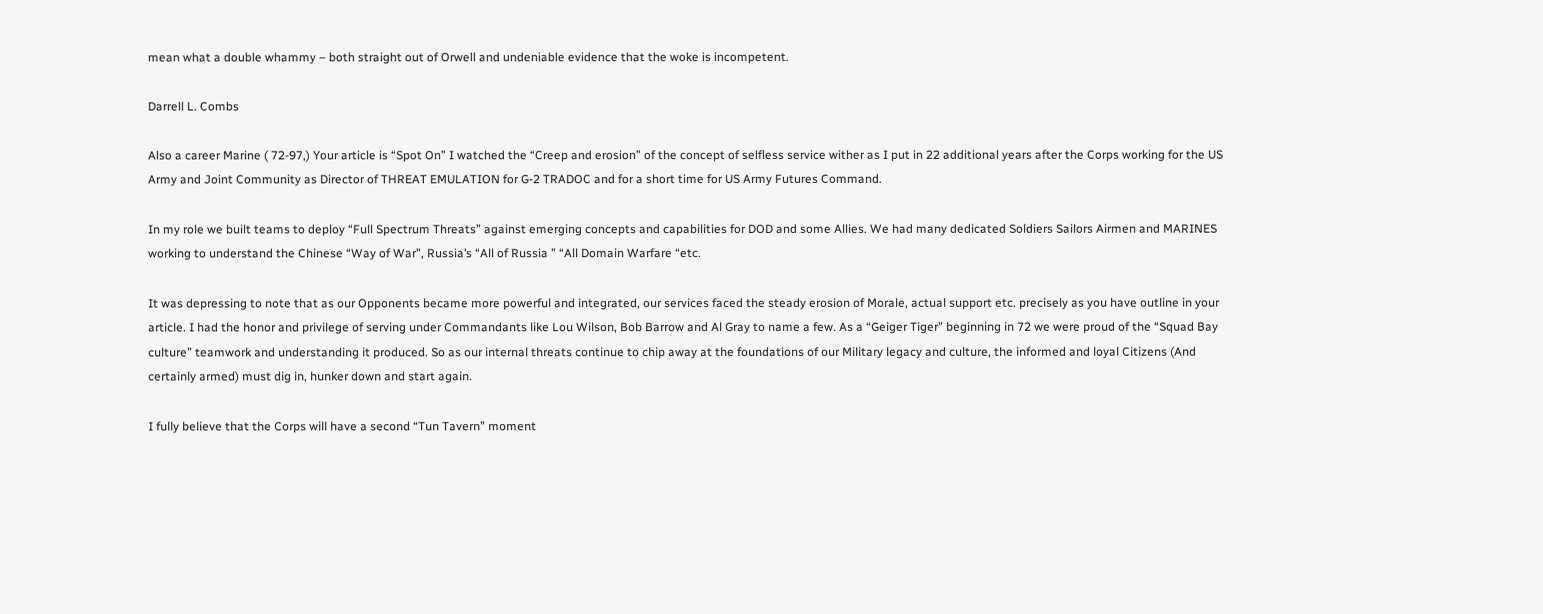mean what a double whammy – both straight out of Orwell and undeniable evidence that the woke is incompetent.

Darrell L. Combs

Also a career Marine ( 72-97,) Your article is “Spot On” I watched the “Creep and erosion” of the concept of selfless service wither as I put in 22 additional years after the Corps working for the US Army and Joint Community as Director of THREAT EMULATION for G-2 TRADOC and for a short time for US Army Futures Command.

In my role we built teams to deploy “Full Spectrum Threats” against emerging concepts and capabilities for DOD and some Allies. We had many dedicated Soldiers Sailors Airmen and MARINES working to understand the Chinese “Way of War”, Russia’s “All of Russia ” “All Domain Warfare “etc.

It was depressing to note that as our Opponents became more powerful and integrated, our services faced the steady erosion of Morale, actual support etc. precisely as you have outline in your article. I had the honor and privilege of serving under Commandants like Lou Wilson, Bob Barrow and Al Gray to name a few. As a “Geiger Tiger” beginning in 72 we were proud of the “Squad Bay culture” teamwork and understanding it produced. So as our internal threats continue to chip away at the foundations of our Military legacy and culture, the informed and loyal Citizens (And certainly armed) must dig in, hunker down and start again.

I fully believe that the Corps will have a second “Tun Tavern” moment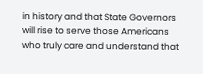in history and that State Governors will rise to serve those Americans who truly care and understand that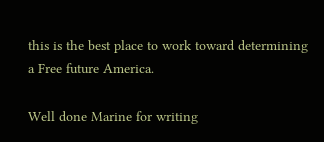this is the best place to work toward determining a Free future America.

Well done Marine for writing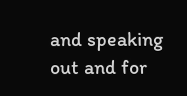and speaking out and for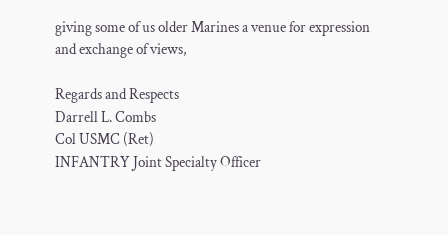giving some of us older Marines a venue for expression and exchange of views,

Regards and Respects
Darrell L. Combs
Col USMC (Ret)
INFANTRY Joint Specialty Officer